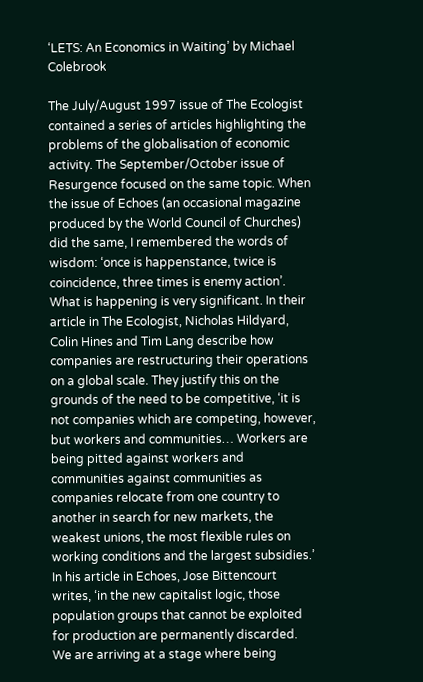‘LETS: An Economics in Waiting’ by Michael Colebrook

The July/August 1997 issue of The Ecologist contained a series of articles highlighting the problems of the globalisation of economic activity. The September/October issue of Resurgence focused on the same topic. When the issue of Echoes (an occasional magazine produced by the World Council of Churches) did the same, I remembered the words of wisdom: ‘once is happenstance, twice is coincidence, three times is enemy action’. What is happening is very significant. In their article in The Ecologist, Nicholas Hildyard, Colin Hines and Tim Lang describe how companies are restructuring their operations on a global scale. They justify this on the grounds of the need to be competitive, ‘it is not companies which are competing, however, but workers and communities… Workers are being pitted against workers and communities against communities as companies relocate from one country to another in search for new markets, the weakest unions, the most flexible rules on working conditions and the largest subsidies.’ In his article in Echoes, Jose Bittencourt writes, ‘in the new capitalist logic, those population groups that cannot be exploited for production are permanently discarded. We are arriving at a stage where being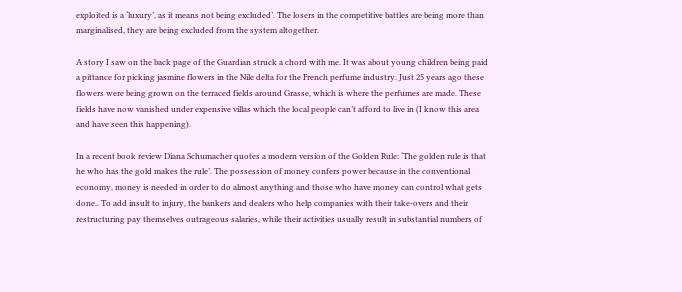exploited is a ‘luxury’, as it means not being excluded’. The losers in the competitive battles are being more than marginalised, they are being excluded from the system altogether.

A story I saw on the back page of the Guardian struck a chord with me. It was about young children being paid a pittance for picking jasmine flowers in the Nile delta for the French perfume industry. Just 25 years ago these flowers were being grown on the terraced fields around Grasse, which is where the perfumes are made. These fields have now vanished under expensive villas which the local people can’t afford to live in (I know this area and have seen this happening).

In a recent book review Diana Schumacher quotes a modern version of the Golden Rule: ‘The golden rule is that he who has the gold makes the rule’. The possession of money confers power because in the conventional economy, money is needed in order to do almost anything and those who have money can control what gets done.. To add insult to injury, the bankers and dealers who help companies with their take-overs and their restructuring pay themselves outrageous salaries, while their activities usually result in substantial numbers of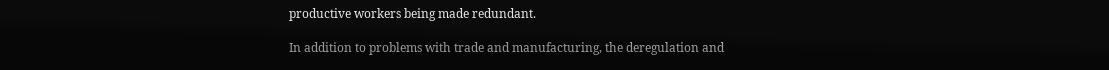productive workers being made redundant.

In addition to problems with trade and manufacturing, the deregulation and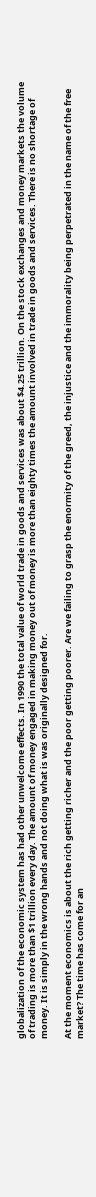globalization of the economic system has had other unwelcome effects. In 1990 the total value of world trade in goods and services was about $4.25 trillion. On the stock exchanges and money markets the volume of trading is more than $1 trillion every day. The amount of money engaged in making money out of money is more than eighty times the amount involved in trade in goods and services. There is no shortage of money. It is simply in the wrong hands and not doing what is was originally designed for.

At the moment economics is about the rich getting richer and the poor getting poorer. Are we failing to grasp the enormity of the greed, the injustice and the immorality being perpetrated in the name of the free market? The time has come for an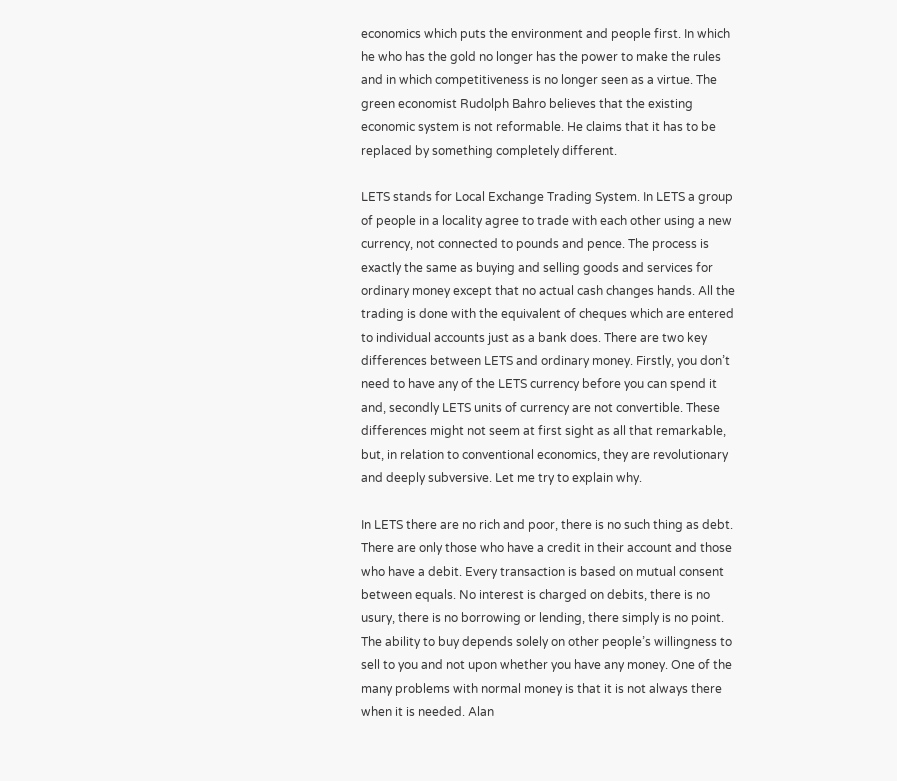economics which puts the environment and people first. In which he who has the gold no longer has the power to make the rules and in which competitiveness is no longer seen as a virtue. The green economist Rudolph Bahro believes that the existing economic system is not reformable. He claims that it has to be replaced by something completely different.

LETS stands for Local Exchange Trading System. In LETS a group of people in a locality agree to trade with each other using a new currency, not connected to pounds and pence. The process is exactly the same as buying and selling goods and services for ordinary money except that no actual cash changes hands. All the trading is done with the equivalent of cheques which are entered to individual accounts just as a bank does. There are two key differences between LETS and ordinary money. Firstly, you don’t need to have any of the LETS currency before you can spend it and, secondly LETS units of currency are not convertible. These differences might not seem at first sight as all that remarkable, but, in relation to conventional economics, they are revolutionary and deeply subversive. Let me try to explain why.

In LETS there are no rich and poor, there is no such thing as debt. There are only those who have a credit in their account and those who have a debit. Every transaction is based on mutual consent between equals. No interest is charged on debits, there is no usury, there is no borrowing or lending, there simply is no point. The ability to buy depends solely on other people’s willingness to sell to you and not upon whether you have any money. One of the many problems with normal money is that it is not always there when it is needed. Alan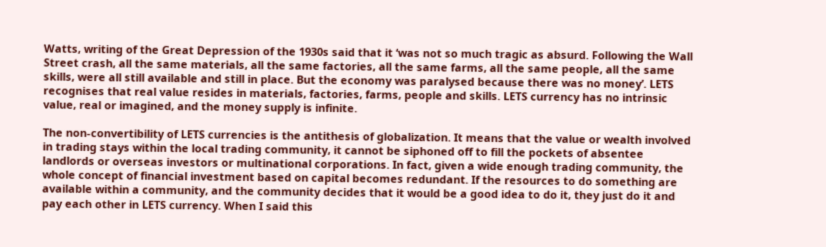Watts, writing of the Great Depression of the 1930s said that it ‘was not so much tragic as absurd. Following the Wall Street crash, all the same materials, all the same factories, all the same farms, all the same people, all the same skills, were all still available and still in place. But the economy was paralysed because there was no money’. LETS recognises that real value resides in materials, factories, farms, people and skills. LETS currency has no intrinsic value, real or imagined, and the money supply is infinite.

The non-convertibility of LETS currencies is the antithesis of globalization. It means that the value or wealth involved in trading stays within the local trading community, it cannot be siphoned off to fill the pockets of absentee landlords or overseas investors or multinational corporations. In fact, given a wide enough trading community, the whole concept of financial investment based on capital becomes redundant. If the resources to do something are available within a community, and the community decides that it would be a good idea to do it, they just do it and pay each other in LETS currency. When I said this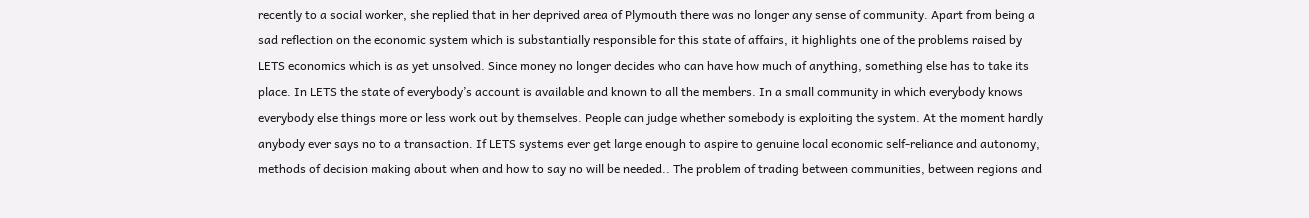recently to a social worker, she replied that in her deprived area of Plymouth there was no longer any sense of community. Apart from being a sad reflection on the economic system which is substantially responsible for this state of affairs, it highlights one of the problems raised by LETS economics which is as yet unsolved. Since money no longer decides who can have how much of anything, something else has to take its place. In LETS the state of everybody’s account is available and known to all the members. In a small community in which everybody knows everybody else things more or less work out by themselves. People can judge whether somebody is exploiting the system. At the moment hardly anybody ever says no to a transaction. If LETS systems ever get large enough to aspire to genuine local economic self-reliance and autonomy, methods of decision making about when and how to say no will be needed.. The problem of trading between communities, between regions and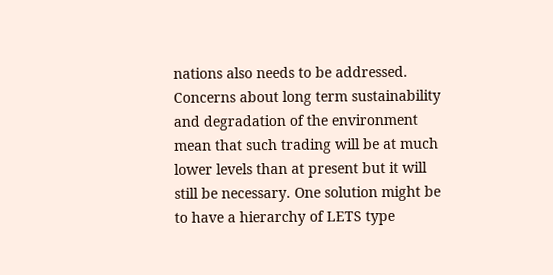nations also needs to be addressed. Concerns about long term sustainability and degradation of the environment mean that such trading will be at much lower levels than at present but it will still be necessary. One solution might be to have a hierarchy of LETS type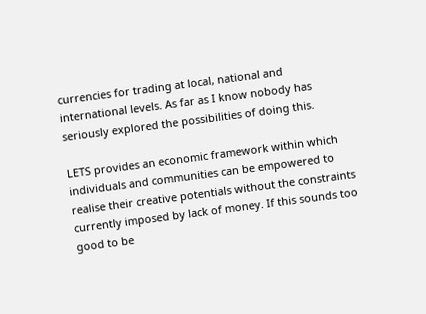currencies for trading at local, national and international levels. As far as I know nobody has seriously explored the possibilities of doing this.

LETS provides an economic framework within which individuals and communities can be empowered to realise their creative potentials without the constraints currently imposed by lack of money. If this sounds too good to be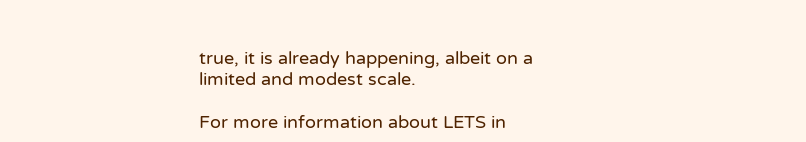true, it is already happening, albeit on a limited and modest scale.

For more information about LETS in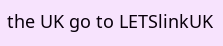the UK go to LETSlinkUK